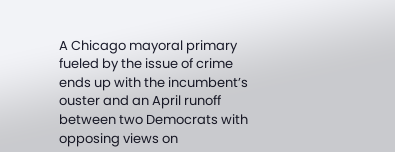A Chicago mayoral primary fueled by the issue of crime ends up with the incumbent’s ouster and an April runoff between two Democrats with opposing views on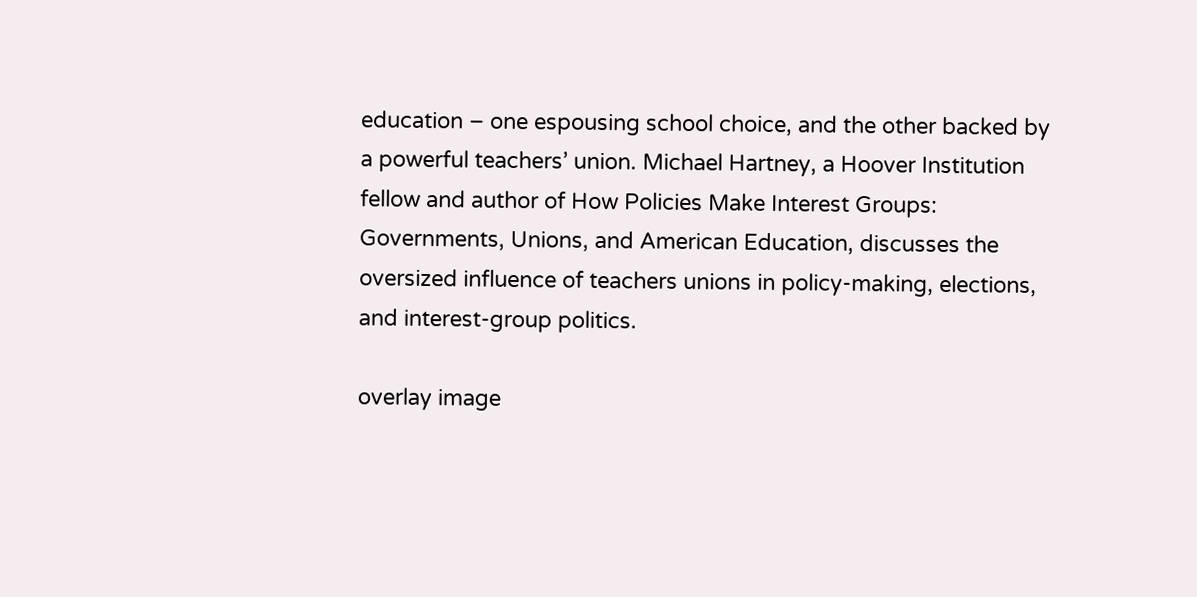education – one espousing school choice, and the other backed by a powerful teachers’ union. Michael Hartney, a Hoover Institution fellow and author of How Policies Make Interest Groups: Governments, Unions, and American Education, discusses the oversized influence of teachers unions in policy-making, elections, and interest-group politics.

overlay image